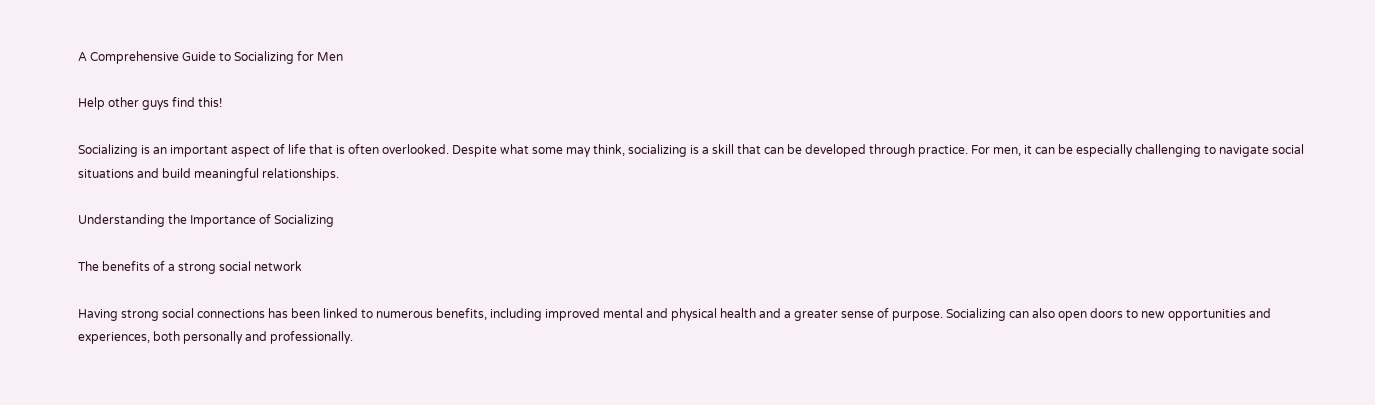A Comprehensive Guide to Socializing for Men

Help other guys find this!

Socializing is an important aspect of life that is often overlooked. Despite what some may think, socializing is a skill that can be developed through practice. For men, it can be especially challenging to navigate social situations and build meaningful relationships.

Understanding the Importance of Socializing

The benefits of a strong social network

Having strong social connections has been linked to numerous benefits, including improved mental and physical health and a greater sense of purpose. Socializing can also open doors to new opportunities and experiences, both personally and professionally.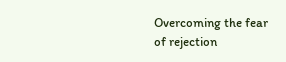Overcoming the fear of rejection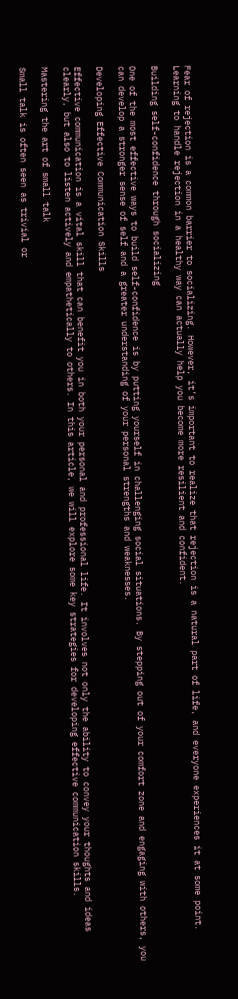Fear of rejection is a common barrier to socializing. However, it’s important to realize that rejection is a natural part of life, and everyone experiences it at some point. Learning to handle rejection in a healthy way can actually help you become more resilient and confident.

Building self-confidence through socializing

One of the most effective ways to build self-confidence is by putting yourself in challenging social situations. By stepping out of your comfort zone and engaging with others, you can develop a stronger sense of self and a greater understanding of your personal strengths and weaknesses.

Developing Effective Communication Skills

Effective communication is a vital skill that can benefit you in both your personal and professional life. It involves not only the ability to convey your thoughts and ideas clearly, but also to listen actively and empathetically to others. In this article, we will explore some key strategies for developing effective communication skills.

Mastering the art of small talk

Small talk is often seen as trivial or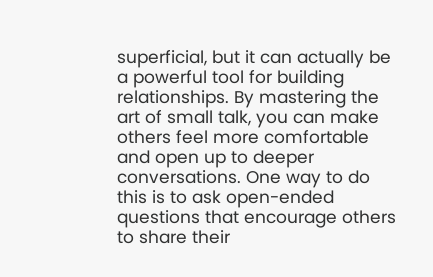superficial, but it can actually be a powerful tool for building relationships. By mastering the art of small talk, you can make others feel more comfortable and open up to deeper conversations. One way to do this is to ask open-ended questions that encourage others to share their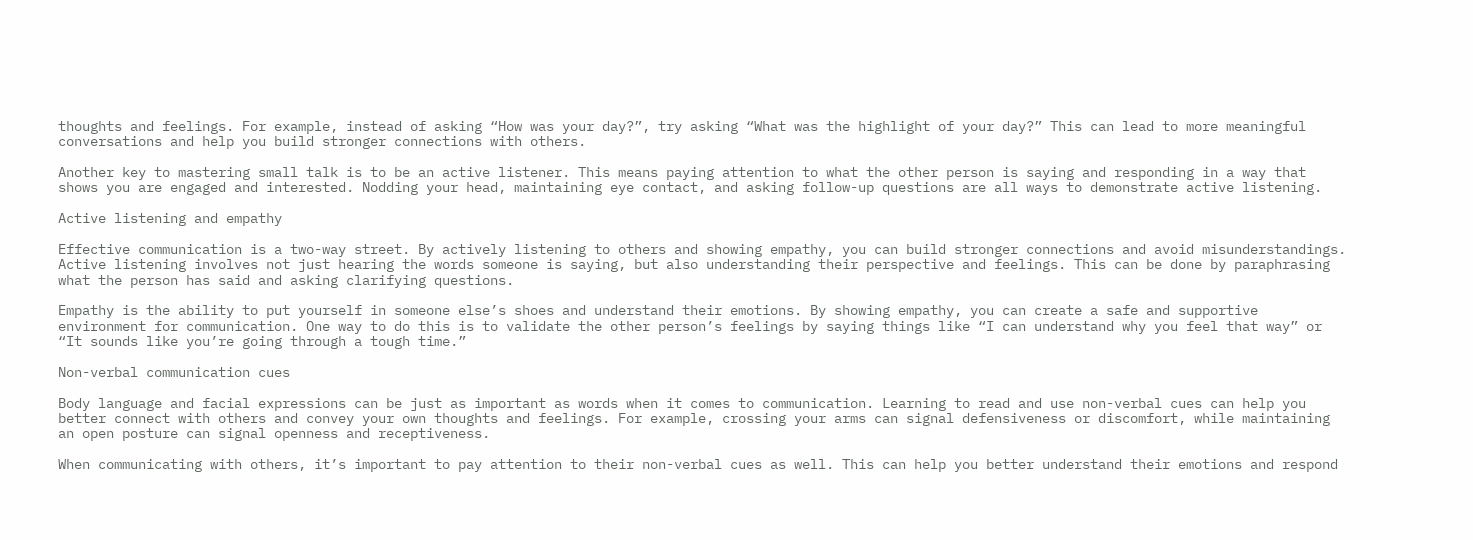thoughts and feelings. For example, instead of asking “How was your day?”, try asking “What was the highlight of your day?” This can lead to more meaningful conversations and help you build stronger connections with others.

Another key to mastering small talk is to be an active listener. This means paying attention to what the other person is saying and responding in a way that shows you are engaged and interested. Nodding your head, maintaining eye contact, and asking follow-up questions are all ways to demonstrate active listening.

Active listening and empathy

Effective communication is a two-way street. By actively listening to others and showing empathy, you can build stronger connections and avoid misunderstandings. Active listening involves not just hearing the words someone is saying, but also understanding their perspective and feelings. This can be done by paraphrasing what the person has said and asking clarifying questions.

Empathy is the ability to put yourself in someone else’s shoes and understand their emotions. By showing empathy, you can create a safe and supportive environment for communication. One way to do this is to validate the other person’s feelings by saying things like “I can understand why you feel that way” or “It sounds like you’re going through a tough time.”

Non-verbal communication cues

Body language and facial expressions can be just as important as words when it comes to communication. Learning to read and use non-verbal cues can help you better connect with others and convey your own thoughts and feelings. For example, crossing your arms can signal defensiveness or discomfort, while maintaining an open posture can signal openness and receptiveness.

When communicating with others, it’s important to pay attention to their non-verbal cues as well. This can help you better understand their emotions and respond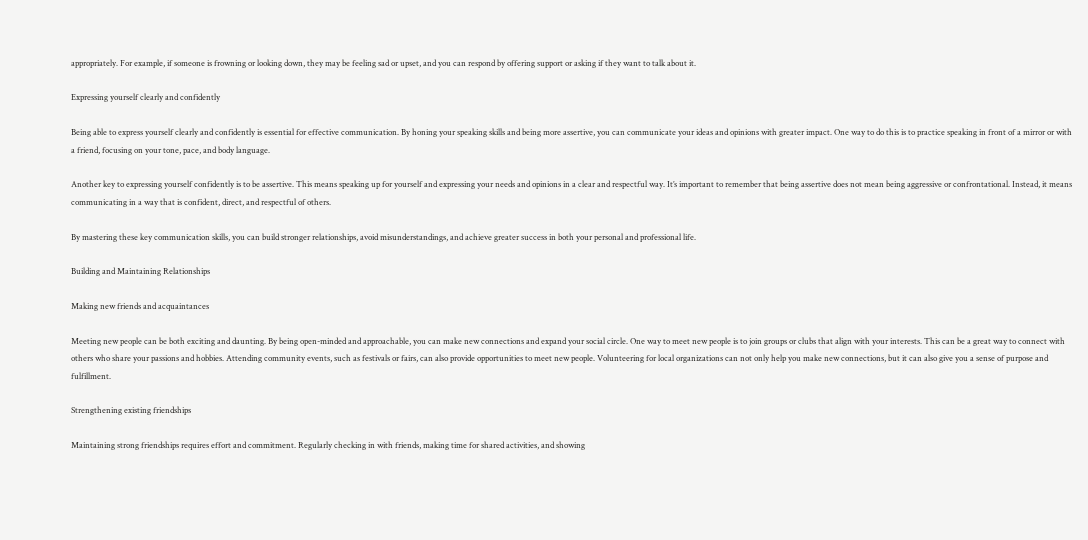appropriately. For example, if someone is frowning or looking down, they may be feeling sad or upset, and you can respond by offering support or asking if they want to talk about it.

Expressing yourself clearly and confidently

Being able to express yourself clearly and confidently is essential for effective communication. By honing your speaking skills and being more assertive, you can communicate your ideas and opinions with greater impact. One way to do this is to practice speaking in front of a mirror or with a friend, focusing on your tone, pace, and body language.

Another key to expressing yourself confidently is to be assertive. This means speaking up for yourself and expressing your needs and opinions in a clear and respectful way. It’s important to remember that being assertive does not mean being aggressive or confrontational. Instead, it means communicating in a way that is confident, direct, and respectful of others.

By mastering these key communication skills, you can build stronger relationships, avoid misunderstandings, and achieve greater success in both your personal and professional life.

Building and Maintaining Relationships

Making new friends and acquaintances

Meeting new people can be both exciting and daunting. By being open-minded and approachable, you can make new connections and expand your social circle. One way to meet new people is to join groups or clubs that align with your interests. This can be a great way to connect with others who share your passions and hobbies. Attending community events, such as festivals or fairs, can also provide opportunities to meet new people. Volunteering for local organizations can not only help you make new connections, but it can also give you a sense of purpose and fulfillment.

Strengthening existing friendships

Maintaining strong friendships requires effort and commitment. Regularly checking in with friends, making time for shared activities, and showing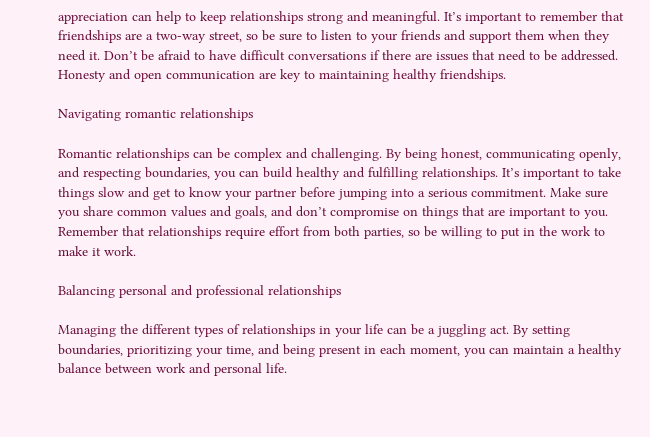appreciation can help to keep relationships strong and meaningful. It’s important to remember that friendships are a two-way street, so be sure to listen to your friends and support them when they need it. Don’t be afraid to have difficult conversations if there are issues that need to be addressed. Honesty and open communication are key to maintaining healthy friendships.

Navigating romantic relationships

Romantic relationships can be complex and challenging. By being honest, communicating openly, and respecting boundaries, you can build healthy and fulfilling relationships. It’s important to take things slow and get to know your partner before jumping into a serious commitment. Make sure you share common values and goals, and don’t compromise on things that are important to you. Remember that relationships require effort from both parties, so be willing to put in the work to make it work.

Balancing personal and professional relationships

Managing the different types of relationships in your life can be a juggling act. By setting boundaries, prioritizing your time, and being present in each moment, you can maintain a healthy balance between work and personal life.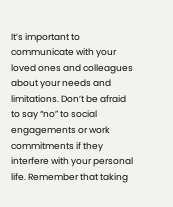It’s important to communicate with your loved ones and colleagues about your needs and limitations. Don’t be afraid to say “no” to social engagements or work commitments if they interfere with your personal life. Remember that taking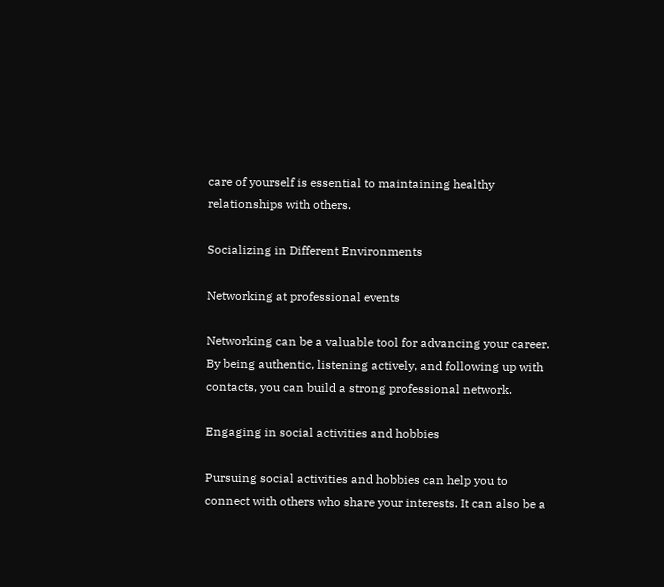care of yourself is essential to maintaining healthy relationships with others.

Socializing in Different Environments

Networking at professional events

Networking can be a valuable tool for advancing your career. By being authentic, listening actively, and following up with contacts, you can build a strong professional network.

Engaging in social activities and hobbies

Pursuing social activities and hobbies can help you to connect with others who share your interests. It can also be a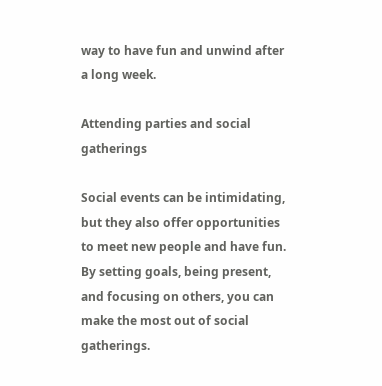way to have fun and unwind after a long week.

Attending parties and social gatherings

Social events can be intimidating, but they also offer opportunities to meet new people and have fun. By setting goals, being present, and focusing on others, you can make the most out of social gatherings.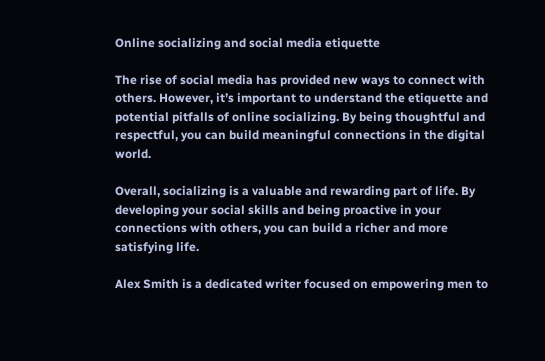Online socializing and social media etiquette

The rise of social media has provided new ways to connect with others. However, it’s important to understand the etiquette and potential pitfalls of online socializing. By being thoughtful and respectful, you can build meaningful connections in the digital world.

Overall, socializing is a valuable and rewarding part of life. By developing your social skills and being proactive in your connections with others, you can build a richer and more satisfying life.

Alex Smith is a dedicated writer focused on empowering men to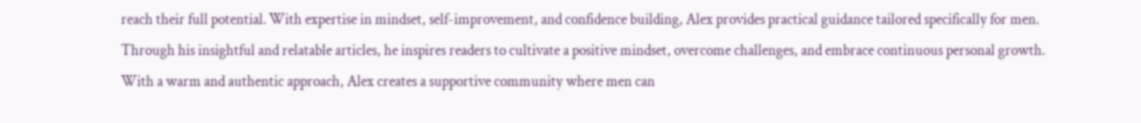reach their full potential. With expertise in mindset, self-improvement, and confidence building, Alex provides practical guidance tailored specifically for men. Through his insightful and relatable articles, he inspires readers to cultivate a positive mindset, overcome challenges, and embrace continuous personal growth. With a warm and authentic approach, Alex creates a supportive community where men can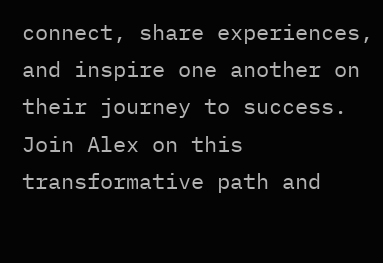connect, share experiences, and inspire one another on their journey to success. Join Alex on this transformative path and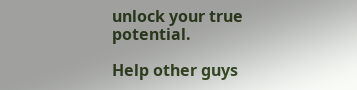unlock your true potential.

Help other guys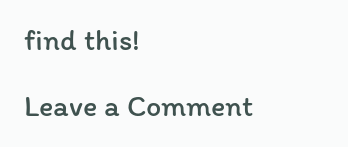find this!

Leave a Comment